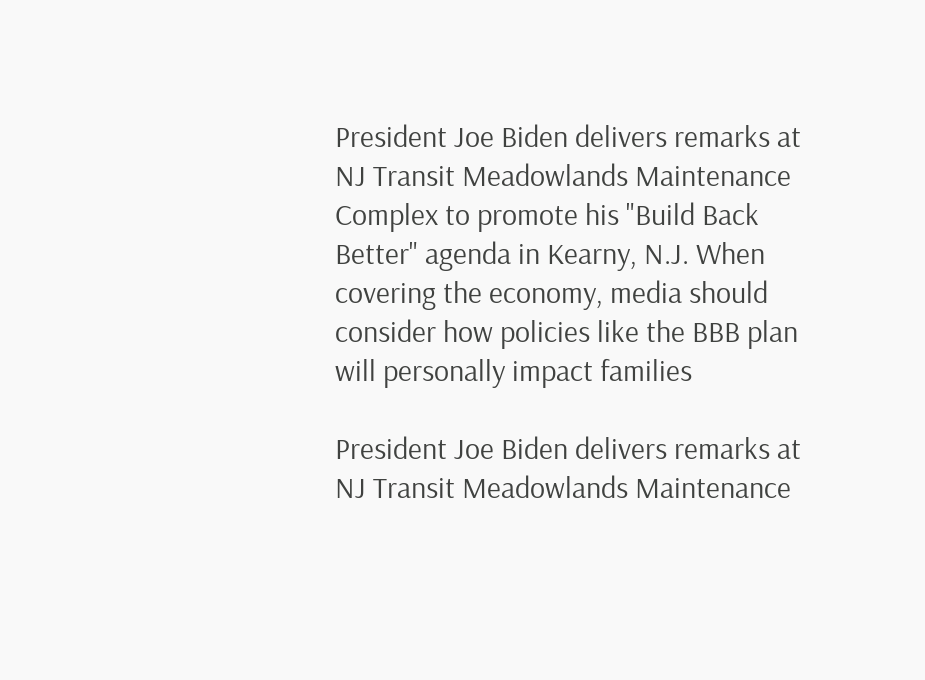President Joe Biden delivers remarks at NJ Transit Meadowlands Maintenance Complex to promote his "Build Back Better" agenda in Kearny, N.J. When covering the economy, media should consider how policies like the BBB plan will personally impact families

President Joe Biden delivers remarks at NJ Transit Meadowlands Maintenance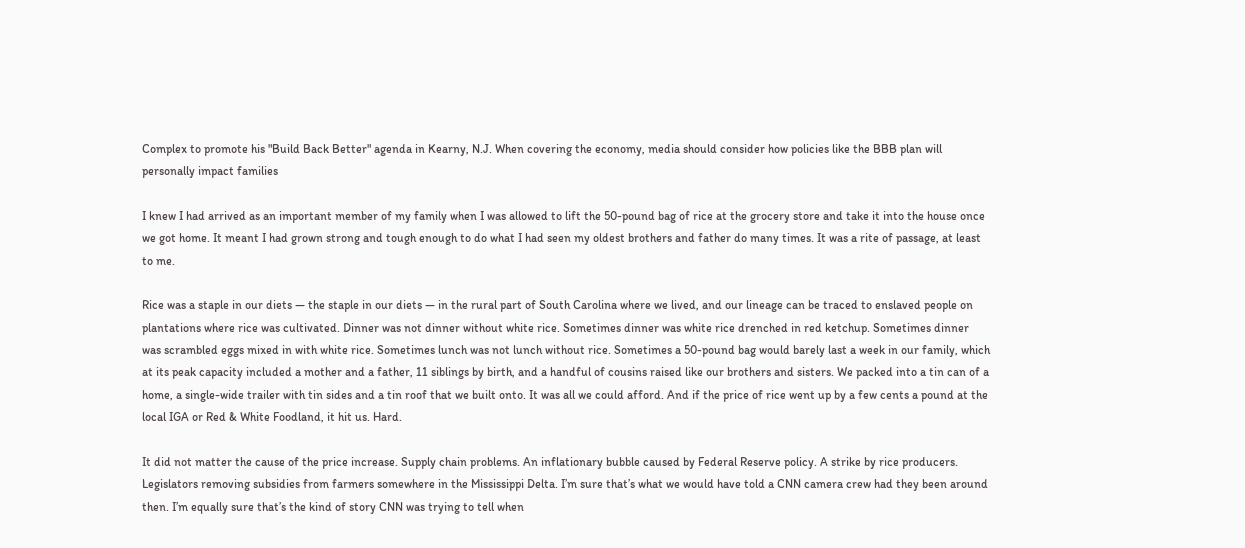Complex to promote his "Build Back Better" agenda in Kearny, N.J. When covering the economy, media should consider how policies like the BBB plan will personally impact families

I knew I had arrived as an important member of my family when I was allowed to lift the 50-pound bag of rice at the grocery store and take it into the house once we got home. It meant I had grown strong and tough enough to do what I had seen my oldest brothers and father do many times. It was a rite of passage, at least to me.

Rice was a staple in our diets — the staple in our diets — in the rural part of South Carolina where we lived, and our lineage can be traced to enslaved people on plantations where rice was cultivated. Dinner was not dinner without white rice. Sometimes dinner was white rice drenched in red ketchup. Sometimes dinner was scrambled eggs mixed in with white rice. Sometimes lunch was not lunch without rice. Sometimes a 50-pound bag would barely last a week in our family, which at its peak capacity included a mother and a father, 11 siblings by birth, and a handful of cousins raised like our brothers and sisters. We packed into a tin can of a home, a single-wide trailer with tin sides and a tin roof that we built onto. It was all we could afford. And if the price of rice went up by a few cents a pound at the local IGA or Red & White Foodland, it hit us. Hard.

It did not matter the cause of the price increase. Supply chain problems. An inflationary bubble caused by Federal Reserve policy. A strike by rice producers. Legislators removing subsidies from farmers somewhere in the Mississippi Delta. I’m sure that’s what we would have told a CNN camera crew had they been around then. I’m equally sure that’s the kind of story CNN was trying to tell when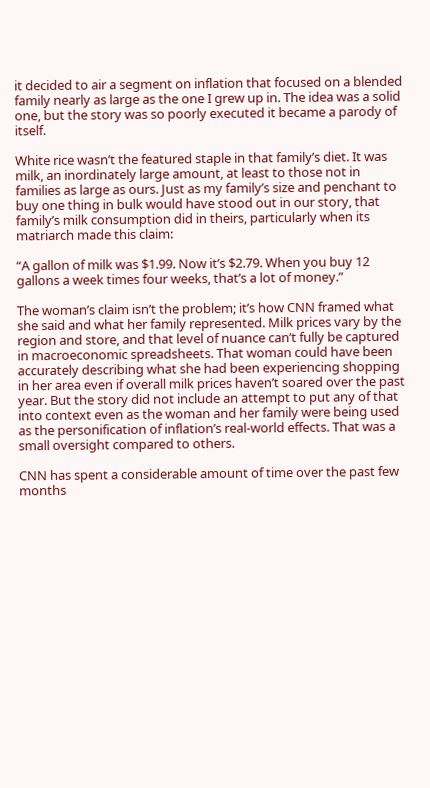it decided to air a segment on inflation that focused on a blended family nearly as large as the one I grew up in. The idea was a solid one, but the story was so poorly executed it became a parody of itself.

White rice wasn’t the featured staple in that family’s diet. It was milk, an inordinately large amount, at least to those not in families as large as ours. Just as my family’s size and penchant to buy one thing in bulk would have stood out in our story, that family’s milk consumption did in theirs, particularly when its matriarch made this claim:

“A gallon of milk was $1.99. Now it’s $2.79. When you buy 12 gallons a week times four weeks, that’s a lot of money.”

The woman’s claim isn’t the problem; it’s how CNN framed what she said and what her family represented. Milk prices vary by the region and store, and that level of nuance can’t fully be captured in macroeconomic spreadsheets. That woman could have been accurately describing what she had been experiencing shopping in her area even if overall milk prices haven’t soared over the past year. But the story did not include an attempt to put any of that into context even as the woman and her family were being used as the personification of inflation’s real-world effects. That was a small oversight compared to others.

CNN has spent a considerable amount of time over the past few months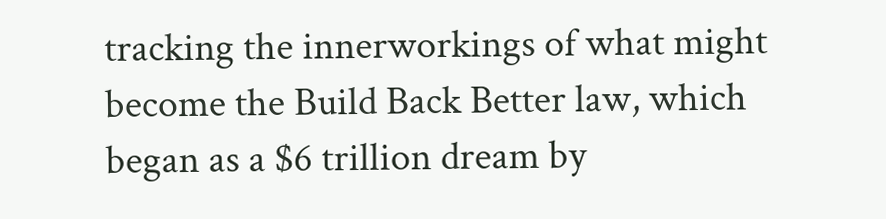tracking the innerworkings of what might become the Build Back Better law, which began as a $6 trillion dream by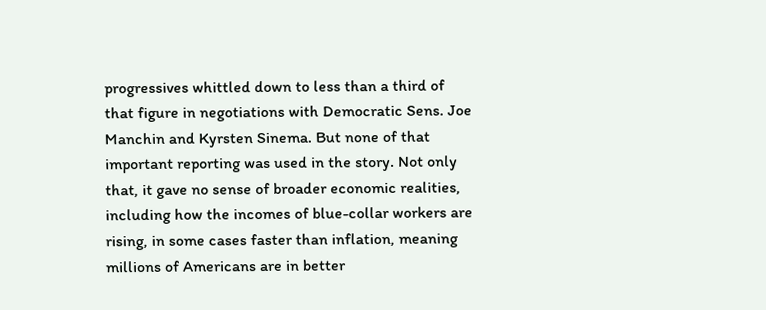progressives whittled down to less than a third of that figure in negotiations with Democratic Sens. Joe Manchin and Kyrsten Sinema. But none of that important reporting was used in the story. Not only that, it gave no sense of broader economic realities, including how the incomes of blue-collar workers are rising, in some cases faster than inflation, meaning millions of Americans are in better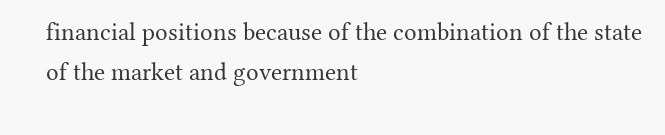financial positions because of the combination of the state of the market and government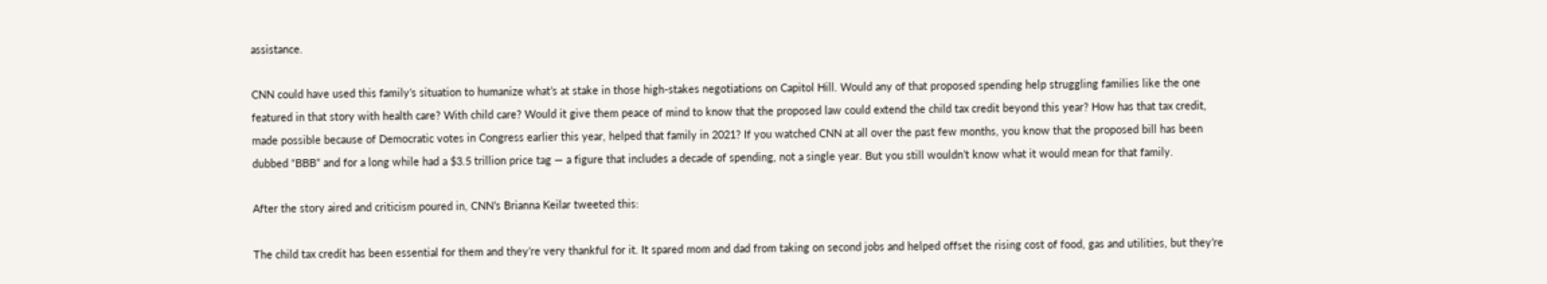assistance.

CNN could have used this family’s situation to humanize what’s at stake in those high-stakes negotiations on Capitol Hill. Would any of that proposed spending help struggling families like the one featured in that story with health care? With child care? Would it give them peace of mind to know that the proposed law could extend the child tax credit beyond this year? How has that tax credit, made possible because of Democratic votes in Congress earlier this year, helped that family in 2021? If you watched CNN at all over the past few months, you know that the proposed bill has been dubbed “BBB” and for a long while had a $3.5 trillion price tag — a figure that includes a decade of spending, not a single year. But you still wouldn’t know what it would mean for that family.

After the story aired and criticism poured in, CNN’s Brianna Keilar tweeted this:

The child tax credit has been essential for them and they’re very thankful for it. It spared mom and dad from taking on second jobs and helped offset the rising cost of food, gas and utilities, but they’re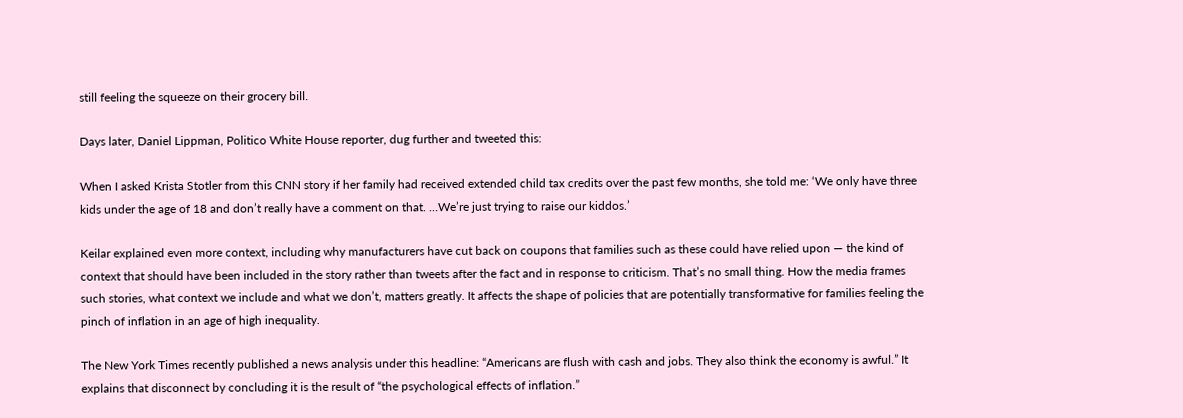still feeling the squeeze on their grocery bill.

Days later, Daniel Lippman, Politico White House reporter, dug further and tweeted this:

When I asked Krista Stotler from this CNN story if her family had received extended child tax credits over the past few months, she told me: ‘We only have three kids under the age of 18 and don’t really have a comment on that. …We’re just trying to raise our kiddos.’

Keilar explained even more context, including why manufacturers have cut back on coupons that families such as these could have relied upon — the kind of context that should have been included in the story rather than tweets after the fact and in response to criticism. That’s no small thing. How the media frames such stories, what context we include and what we don’t, matters greatly. It affects the shape of policies that are potentially transformative for families feeling the pinch of inflation in an age of high inequality.

The New York Times recently published a news analysis under this headline: “Americans are flush with cash and jobs. They also think the economy is awful.” It explains that disconnect by concluding it is the result of “the psychological effects of inflation.”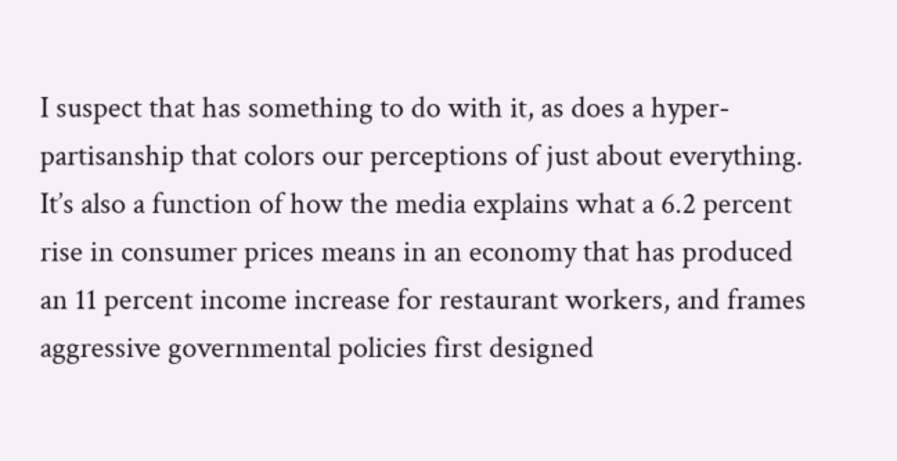I suspect that has something to do with it, as does a hyper-partisanship that colors our perceptions of just about everything. It’s also a function of how the media explains what a 6.2 percent rise in consumer prices means in an economy that has produced an 11 percent income increase for restaurant workers, and frames aggressive governmental policies first designed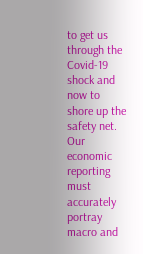to get us through the Covid-19 shock and now to shore up the safety net. Our economic reporting must accurately portray macro and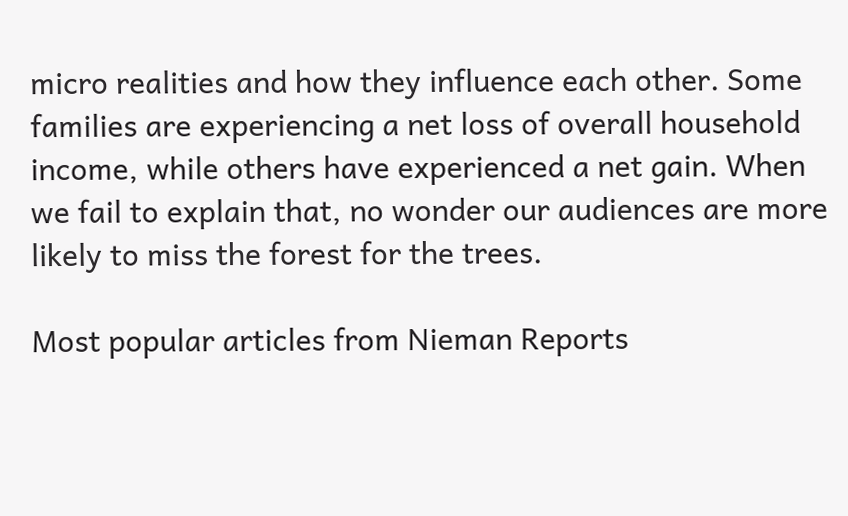micro realities and how they influence each other. Some families are experiencing a net loss of overall household income, while others have experienced a net gain. When we fail to explain that, no wonder our audiences are more likely to miss the forest for the trees.

Most popular articles from Nieman Reports